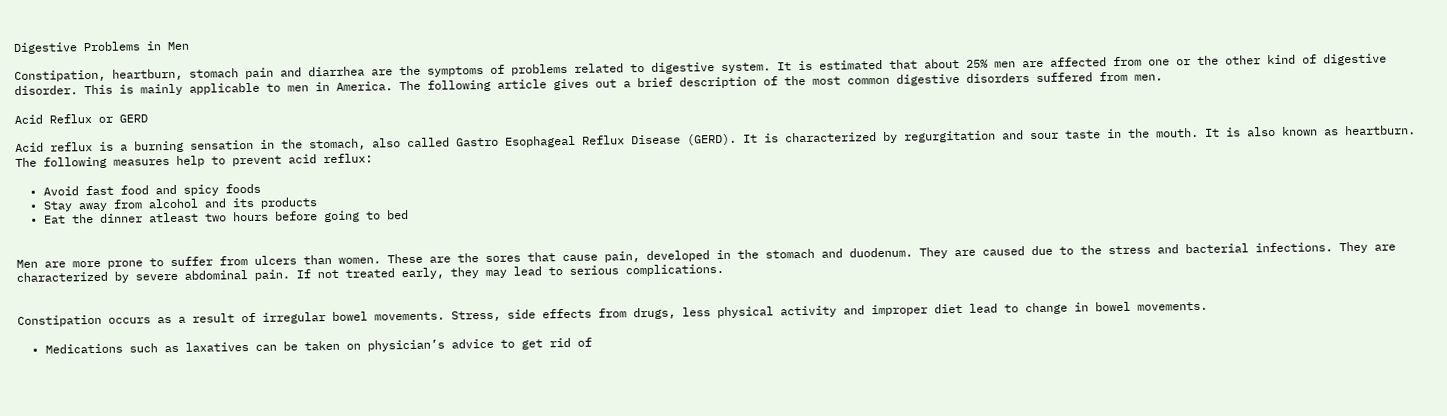Digestive Problems in Men

Constipation, heartburn, stomach pain and diarrhea are the symptoms of problems related to digestive system. It is estimated that about 25% men are affected from one or the other kind of digestive disorder. This is mainly applicable to men in America. The following article gives out a brief description of the most common digestive disorders suffered from men.

Acid Reflux or GERD

Acid reflux is a burning sensation in the stomach, also called Gastro Esophageal Reflux Disease (GERD). It is characterized by regurgitation and sour taste in the mouth. It is also known as heartburn.
The following measures help to prevent acid reflux:

  • Avoid fast food and spicy foods
  • Stay away from alcohol and its products
  • Eat the dinner atleast two hours before going to bed


Men are more prone to suffer from ulcers than women. These are the sores that cause pain, developed in the stomach and duodenum. They are caused due to the stress and bacterial infections. They are characterized by severe abdominal pain. If not treated early, they may lead to serious complications.


Constipation occurs as a result of irregular bowel movements. Stress, side effects from drugs, less physical activity and improper diet lead to change in bowel movements.

  • Medications such as laxatives can be taken on physician’s advice to get rid of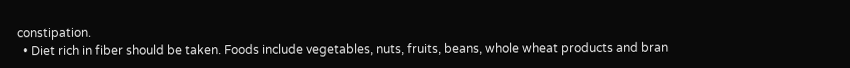constipation.
  • Diet rich in fiber should be taken. Foods include vegetables, nuts, fruits, beans, whole wheat products and bran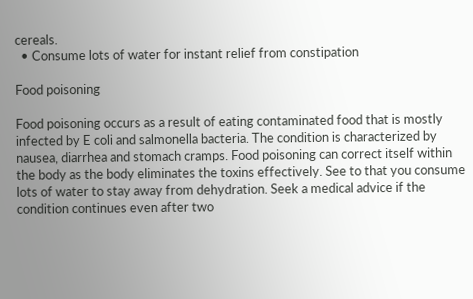cereals.
  • Consume lots of water for instant relief from constipation

Food poisoning

Food poisoning occurs as a result of eating contaminated food that is mostly infected by E coli and salmonella bacteria. The condition is characterized by nausea, diarrhea and stomach cramps. Food poisoning can correct itself within the body as the body eliminates the toxins effectively. See to that you consume lots of water to stay away from dehydration. Seek a medical advice if the condition continues even after two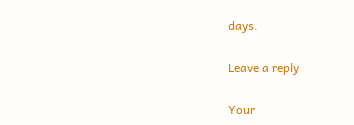days.

Leave a reply

Your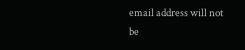email address will not be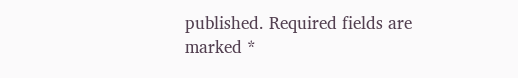published. Required fields are marked *